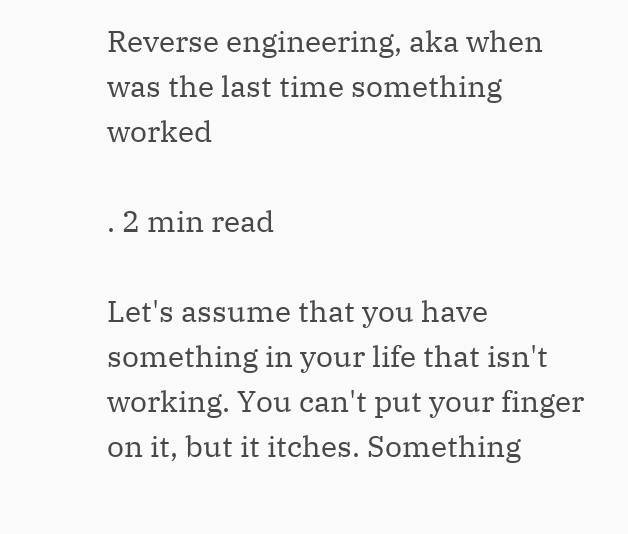Reverse engineering, aka when was the last time something worked

. 2 min read

Let's assume that you have something in your life that isn't working. You can't put your finger on it, but it itches. Something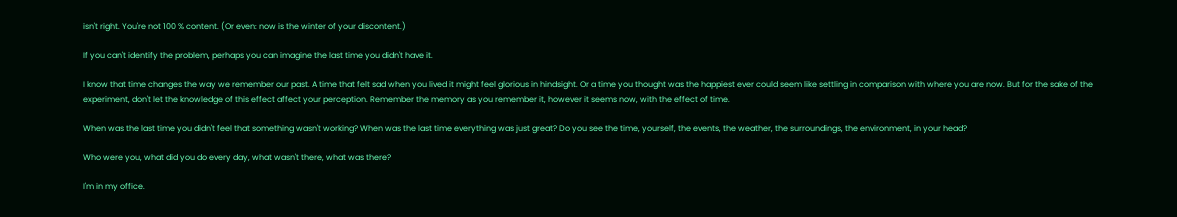isn't right. You're not 100 % content. (Or even: now is the winter of your discontent.)

If you can't identify the problem, perhaps you can imagine the last time you didn't have it.

I know that time changes the way we remember our past. A time that felt sad when you lived it might feel glorious in hindsight. Or a time you thought was the happiest ever could seem like settling in comparison with where you are now. But for the sake of the experiment, don't let the knowledge of this effect affect your perception. Remember the memory as you remember it, however it seems now, with the effect of time.

When was the last time you didn't feel that something wasn't working? When was the last time everything was just great? Do you see the time, yourself, the events, the weather, the surroundings, the environment, in your head?

Who were you, what did you do every day, what wasn't there, what was there?

I'm in my office.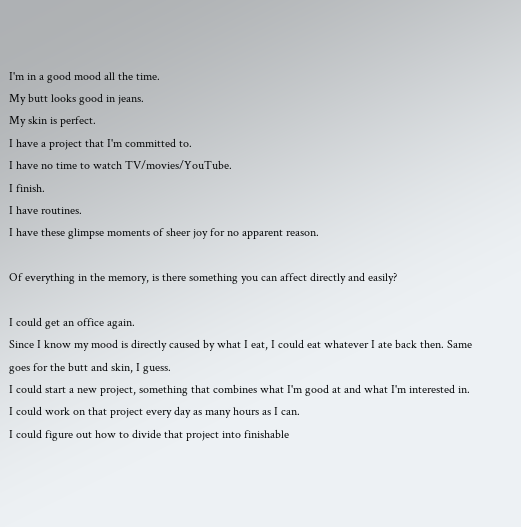I'm in a good mood all the time.
My butt looks good in jeans.
My skin is perfect.
I have a project that I'm committed to.
I have no time to watch TV/movies/YouTube.
I finish.
I have routines.
I have these glimpse moments of sheer joy for no apparent reason.

Of everything in the memory, is there something you can affect directly and easily?

I could get an office again.
Since I know my mood is directly caused by what I eat, I could eat whatever I ate back then. Same goes for the butt and skin, I guess.
I could start a new project, something that combines what I'm good at and what I'm interested in.
I could work on that project every day as many hours as I can.
I could figure out how to divide that project into finishable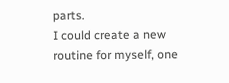parts.
I could create a new routine for myself, one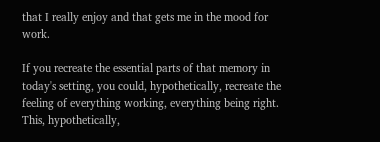that I really enjoy and that gets me in the mood for work.

If you recreate the essential parts of that memory in today's setting, you could, hypothetically, recreate the feeling of everything working, everything being right. This, hypothetically,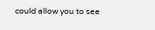could allow you to see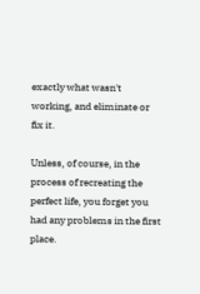exactly what wasn't working, and eliminate or fix it.

Unless, of course, in the process of recreating the perfect life, you forget you had any problems in the first place.